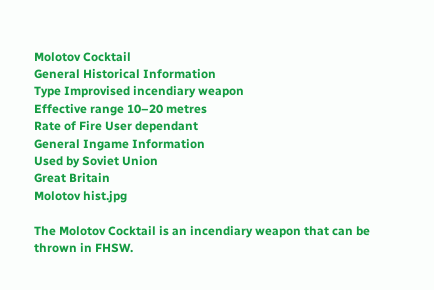Molotov Cocktail
General Historical Information
Type Improvised incendiary weapon
Effective range 10–20 metres
Rate of Fire User dependant
General Ingame Information
Used by Soviet Union
Great Britain
Molotov hist.jpg

The Molotov Cocktail is an incendiary weapon that can be thrown in FHSW.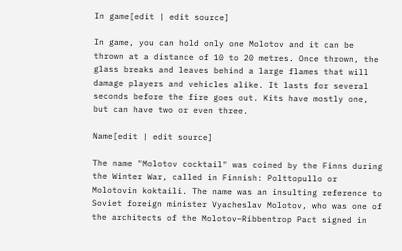In game[edit | edit source]

In game, you can hold only one Molotov and it can be thrown at a distance of 10 to 20 metres. Once thrown, the glass breaks and leaves behind a large flames that will damage players and vehicles alike. It lasts for several seconds before the fire goes out. Kits have mostly one, but can have two or even three.

Name[edit | edit source]

The name "Molotov cocktail" was coined by the Finns during the Winter War, called in Finnish: Polttopullo or Molotovin koktaili. The name was an insulting reference to Soviet foreign minister Vyacheslav Molotov, who was one of the architects of the Molotov–Ribbentrop Pact signed in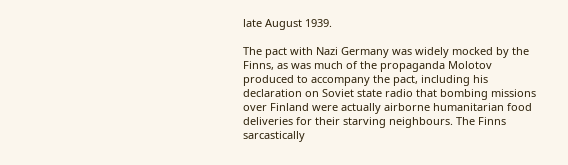late August 1939.

The pact with Nazi Germany was widely mocked by the Finns, as was much of the propaganda Molotov produced to accompany the pact, including his declaration on Soviet state radio that bombing missions over Finland were actually airborne humanitarian food deliveries for their starving neighbours. The Finns sarcastically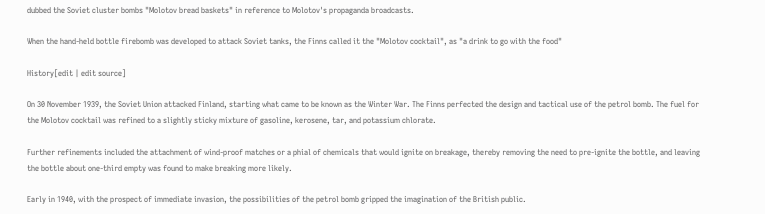dubbed the Soviet cluster bombs "Molotov bread baskets" in reference to Molotov's propaganda broadcasts.

When the hand-held bottle firebomb was developed to attack Soviet tanks, the Finns called it the "Molotov cocktail", as "a drink to go with the food"

History[edit | edit source]

On 30 November 1939, the Soviet Union attacked Finland, starting what came to be known as the Winter War. The Finns perfected the design and tactical use of the petrol bomb. The fuel for the Molotov cocktail was refined to a slightly sticky mixture of gasoline, kerosene, tar, and potassium chlorate.

Further refinements included the attachment of wind-proof matches or a phial of chemicals that would ignite on breakage, thereby removing the need to pre-ignite the bottle, and leaving the bottle about one-third empty was found to make breaking more likely.

Early in 1940, with the prospect of immediate invasion, the possibilities of the petrol bomb gripped the imagination of the British public.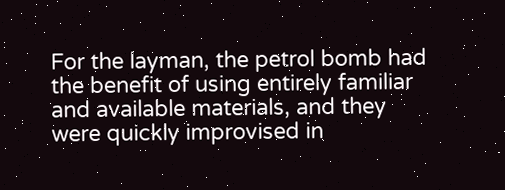For the layman, the petrol bomb had the benefit of using entirely familiar and available materials, and they were quickly improvised in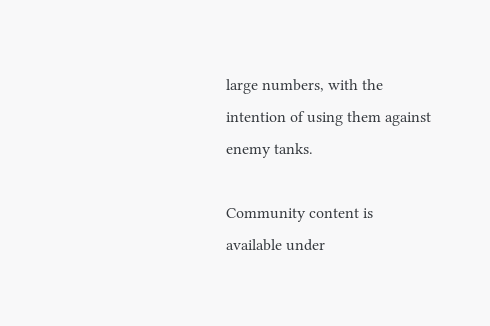large numbers, with the intention of using them against enemy tanks.

Community content is available under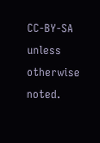CC-BY-SA unless otherwise noted.